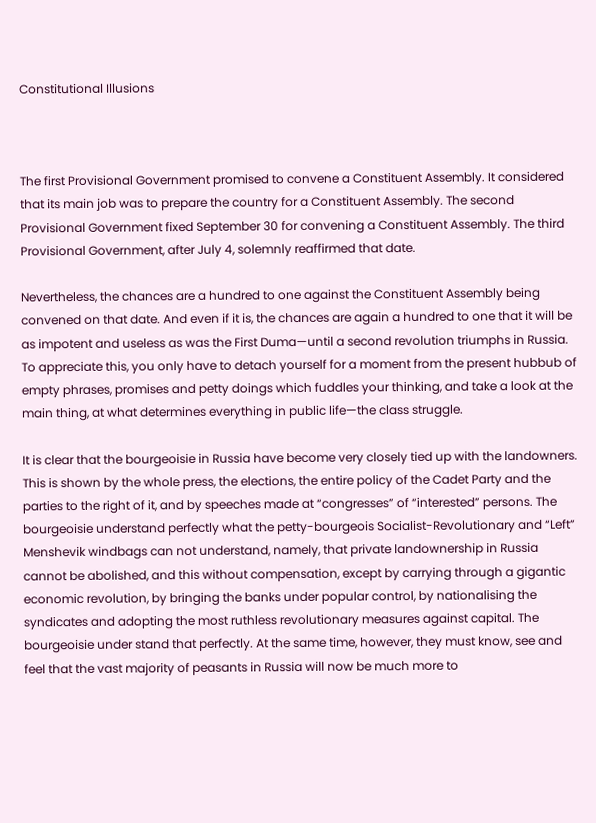Constitutional Illusions



The first Provisional Government promised to convene a Constituent Assembly. It considered that its main job was to prepare the country for a Constituent Assembly. The second Provisional Government fixed September 30 for convening a Constituent Assembly. The third Provisional Government, after July 4, solemnly reaffirmed that date.

Nevertheless, the chances are a hundred to one against the Constituent Assembly being convened on that date. And even if it is, the chances are again a hundred to one that it will be as impotent and useless as was the First Duma—until a second revolution triumphs in Russia. To appreciate this, you only have to detach yourself for a moment from the present hubbub of empty phrases, promises and petty doings which fuddles your thinking, and take a look at the main thing, at what determines everything in public life—the class struggle.

It is clear that the bourgeoisie in Russia have become very closely tied up with the landowners. This is shown by the whole press, the elections, the entire policy of the Cadet Party and the parties to the right of it, and by speeches made at “congresses” of “interested” persons. The bourgeoisie understand perfectly what the petty-bourgeois Socialist-Revolutionary and “Left” Menshevik windbags can not understand, namely, that private landownership in Russia cannot be abolished, and this without compensation, except by carrying through a gigantic economic revolution, by bringing the banks under popular control, by nationalising the syndicates and adopting the most ruthless revolutionary measures against capital. The bourgeoisie under stand that perfectly. At the same time, however, they must know, see and feel that the vast majority of peasants in Russia will now be much more to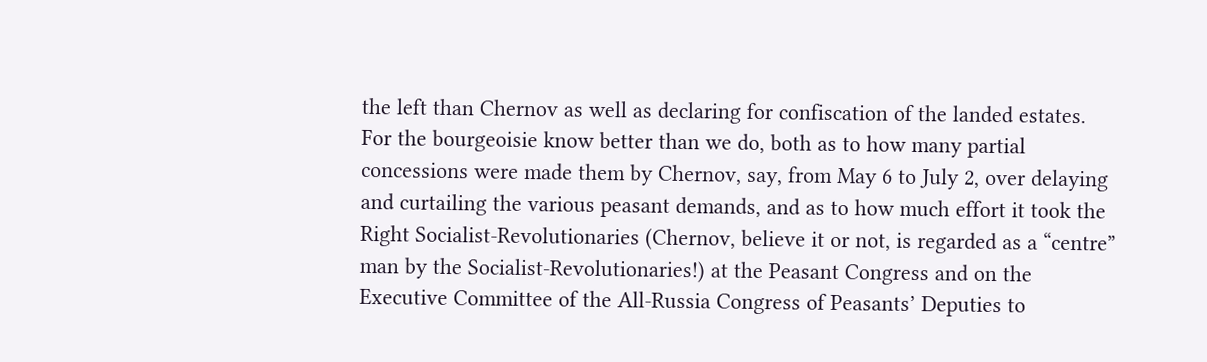the left than Chernov as well as declaring for confiscation of the landed estates. For the bourgeoisie know better than we do, both as to how many partial concessions were made them by Chernov, say, from May 6 to July 2, over delaying and curtailing the various peasant demands, and as to how much effort it took the Right Socialist-Revolutionaries (Chernov, believe it or not, is regarded as a “centre” man by the Socialist-Revolutionaries!) at the Peasant Congress and on the Executive Committee of the All-Russia Congress of Peasants’ Deputies to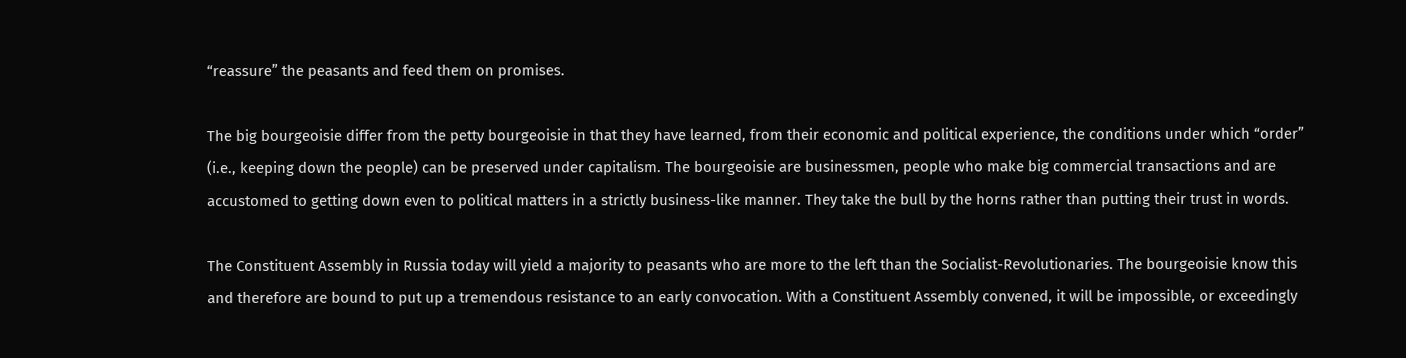“reassure” the peasants and feed them on promises.

The big bourgeoisie differ from the petty bourgeoisie in that they have learned, from their economic and political experience, the conditions under which “order” (i.e., keeping down the people) can be preserved under capitalism. The bourgeoisie are businessmen, people who make big commercial transactions and are accustomed to getting down even to political matters in a strictly business-like manner. They take the bull by the horns rather than putting their trust in words.

The Constituent Assembly in Russia today will yield a majority to peasants who are more to the left than the Socialist-Revolutionaries. The bourgeoisie know this and therefore are bound to put up a tremendous resistance to an early convocation. With a Constituent Assembly convened, it will be impossible, or exceedingly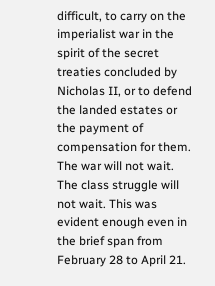difficult, to carry on the imperialist war in the spirit of the secret treaties concluded by Nicholas II, or to defend the landed estates or the payment of compensation for them. The war will not wait. The class struggle will not wait. This was evident enough even in the brief span from February 28 to April 21.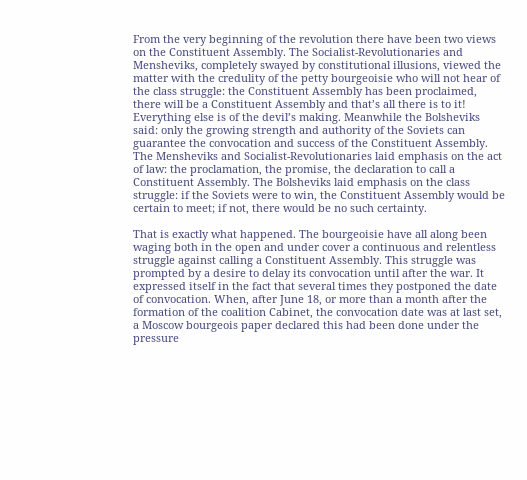From the very beginning of the revolution there have been two views on the Constituent Assembly. The Socialist-Revolutionaries and Mensheviks, completely swayed by constitutional illusions, viewed the matter with the credulity of the petty bourgeoisie who will not hear of the class struggle: the Constituent Assembly has been proclaimed, there will be a Constituent Assembly and that’s all there is to it! Everything else is of the devil’s making. Meanwhile the Bolsheviks said: only the growing strength and authority of the Soviets can guarantee the convocation and success of the Constituent Assembly. The Mensheviks and Socialist-Revolutionaries laid emphasis on the act of law: the proclamation, the promise, the declaration to call a Constituent Assembly. The Bolsheviks laid emphasis on the class struggle: if the Soviets were to win, the Constituent Assembly would be certain to meet; if not, there would be no such certainty.

That is exactly what happened. The bourgeoisie have all along been waging both in the open and under cover a continuous and relentless struggle against calling a Constituent Assembly. This struggle was prompted by a desire to delay its convocation until after the war. It expressed itself in the fact that several times they postponed the date of convocation. When, after June 18, or more than a month after the formation of the coalition Cabinet, the convocation date was at last set, a Moscow bourgeois paper declared this had been done under the pressure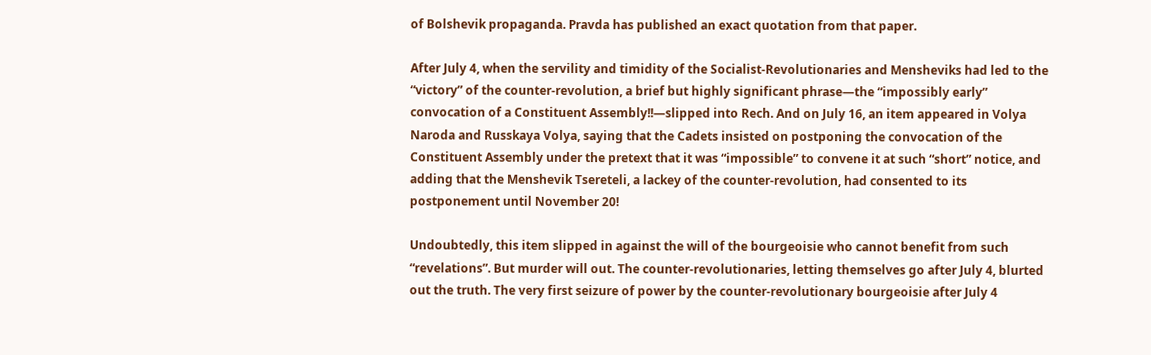of Bolshevik propaganda. Pravda has published an exact quotation from that paper.

After July 4, when the servility and timidity of the Socialist-Revolutionaries and Mensheviks had led to the “victory” of the counter-revolution, a brief but highly significant phrase—the “impossibly early” convocation of a Constituent Assembly!!—slipped into Rech. And on July 16, an item appeared in Volya Naroda and Russkaya Volya, saying that the Cadets insisted on postponing the convocation of the Constituent Assembly under the pretext that it was “impossible” to convene it at such “short” notice, and adding that the Menshevik Tsereteli, a lackey of the counter-revolution, had consented to its postponement until November 20!

Undoubtedly, this item slipped in against the will of the bourgeoisie who cannot benefit from such “revelations”. But murder will out. The counter-revolutionaries, letting themselves go after July 4, blurted out the truth. The very first seizure of power by the counter-revolutionary bourgeoisie after July 4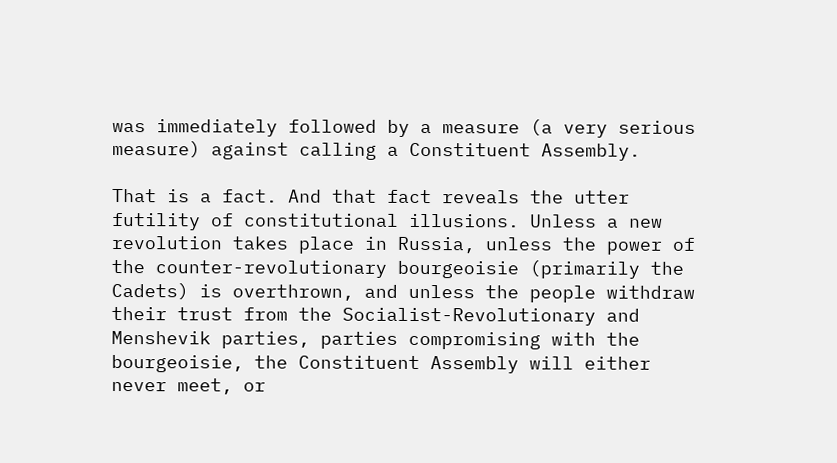was immediately followed by a measure (a very serious measure) against calling a Constituent Assembly.

That is a fact. And that fact reveals the utter futility of constitutional illusions. Unless a new revolution takes place in Russia, unless the power of the counter-revolutionary bourgeoisie (primarily the Cadets) is overthrown, and unless the people withdraw their trust from the Socialist-Revolutionary and Menshevik parties, parties compromising with the bourgeoisie, the Constituent Assembly will either never meet, or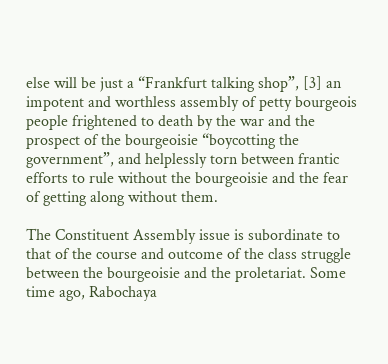else will be just a “Frankfurt talking shop”, [3] an impotent and worthless assembly of petty bourgeois people frightened to death by the war and the prospect of the bourgeoisie “boycotting the government”, and helplessly torn between frantic efforts to rule without the bourgeoisie and the fear of getting along without them.

The Constituent Assembly issue is subordinate to that of the course and outcome of the class struggle between the bourgeoisie and the proletariat. Some time ago, Rabochaya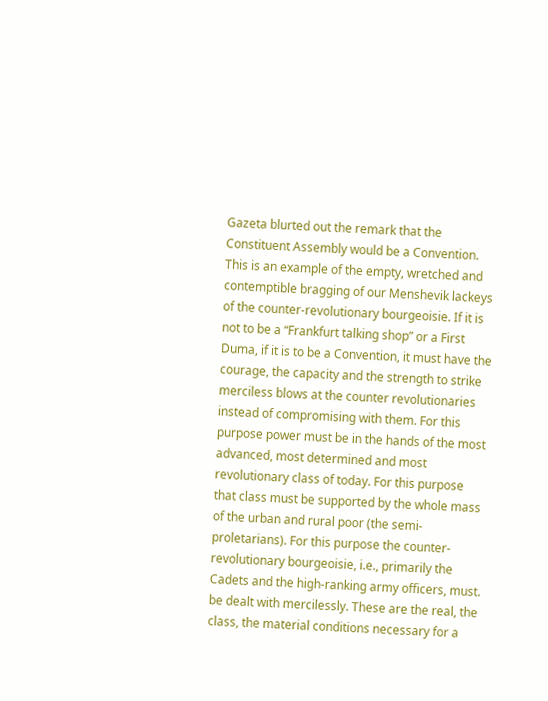Gazeta blurted out the remark that the Constituent Assembly would be a Convention. This is an example of the empty, wretched and contemptible bragging of our Menshevik lackeys of the counter-revolutionary bourgeoisie. If it is not to be a “Frankfurt talking shop” or a First Duma, if it is to be a Convention, it must have the courage, the capacity and the strength to strike merciless blows at the counter revolutionaries instead of compromising with them. For this purpose power must be in the hands of the most advanced, most determined and most revolutionary class of today. For this purpose that class must be supported by the whole mass of the urban and rural poor (the semi-proletarians). For this purpose the counter-revolutionary bourgeoisie, i.e., primarily the Cadets and the high-ranking army officers, must. be dealt with mercilessly. These are the real, the class, the material conditions necessary for a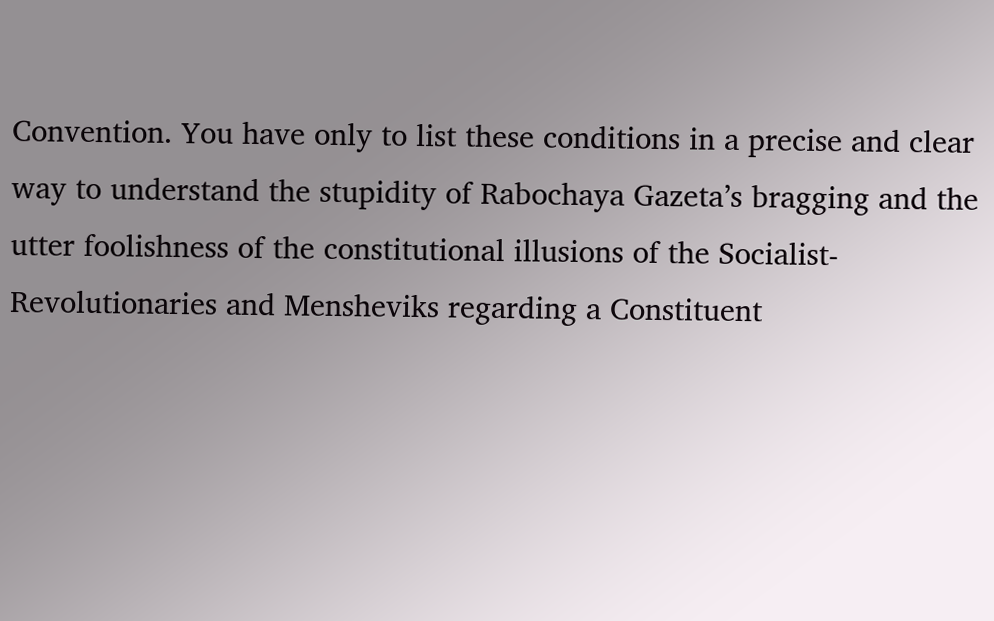Convention. You have only to list these conditions in a precise and clear way to understand the stupidity of Rabochaya Gazeta’s bragging and the utter foolishness of the constitutional illusions of the Socialist-Revolutionaries and Mensheviks regarding a Constituent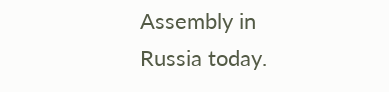Assembly in Russia today.